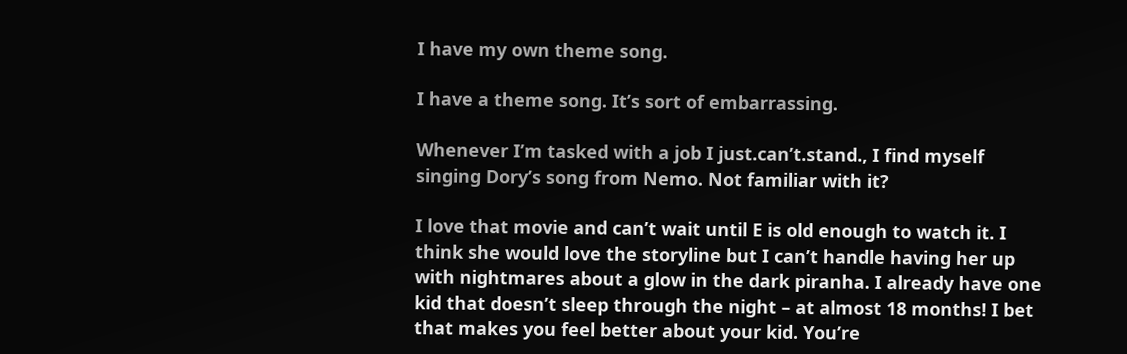I have my own theme song.

I have a theme song. It’s sort of embarrassing.

Whenever I’m tasked with a job I just.can’t.stand., I find myself singing Dory’s song from Nemo. Not familiar with it?

I love that movie and can’t wait until E is old enough to watch it. I think she would love the storyline but I can’t handle having her up with nightmares about a glow in the dark piranha. I already have one kid that doesn’t sleep through the night – at almost 18 months! I bet that makes you feel better about your kid. You’re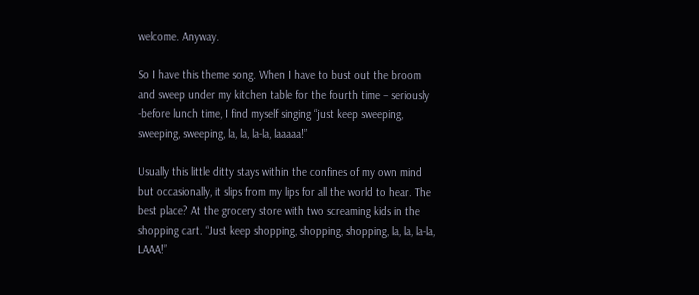welcome. Anyway.

So I have this theme song. When I have to bust out the broom and sweep under my kitchen table for the fourth time – seriously -before lunch time, I find myself singing “just keep sweeping, sweeping, sweeping, la, la, la-la, laaaaa!”

Usually this little ditty stays within the confines of my own mind but occasionally, it slips from my lips for all the world to hear. The best place? At the grocery store with two screaming kids in the shopping cart. “Just keep shopping, shopping, shopping, la, la, la-la, LAAA!”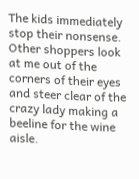The kids immediately stop their nonsense. Other shoppers look at me out of the corners of their eyes and steer clear of the crazy lady making a beeline for the wine aisle.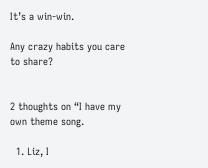It’s a win-win.

Any crazy habits you care to share?


2 thoughts on “I have my own theme song.

  1. Liz, I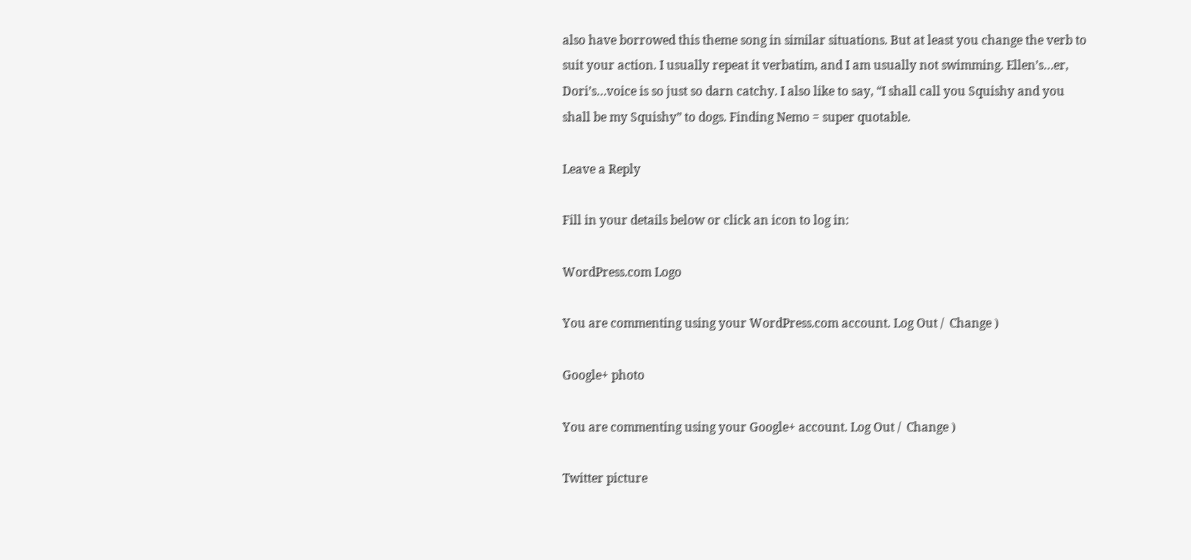also have borrowed this theme song in similar situations. But at least you change the verb to suit your action. I usually repeat it verbatim, and I am usually not swimming. Ellen’s…er, Dori’s…voice is so just so darn catchy. I also like to say, “I shall call you Squishy and you shall be my Squishy” to dogs. Finding Nemo = super quotable.

Leave a Reply

Fill in your details below or click an icon to log in:

WordPress.com Logo

You are commenting using your WordPress.com account. Log Out /  Change )

Google+ photo

You are commenting using your Google+ account. Log Out /  Change )

Twitter picture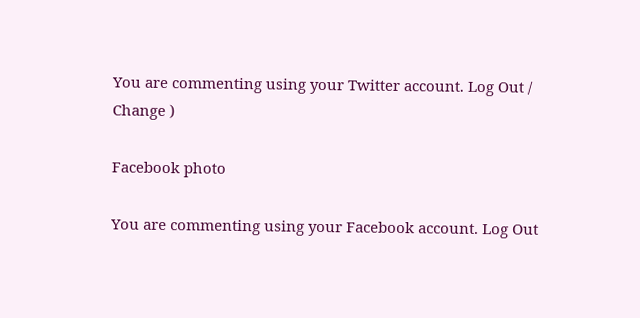You are commenting using your Twitter account. Log Out /  Change )

Facebook photo

You are commenting using your Facebook account. Log Out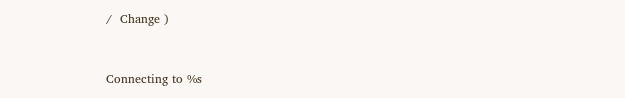/  Change )


Connecting to %s